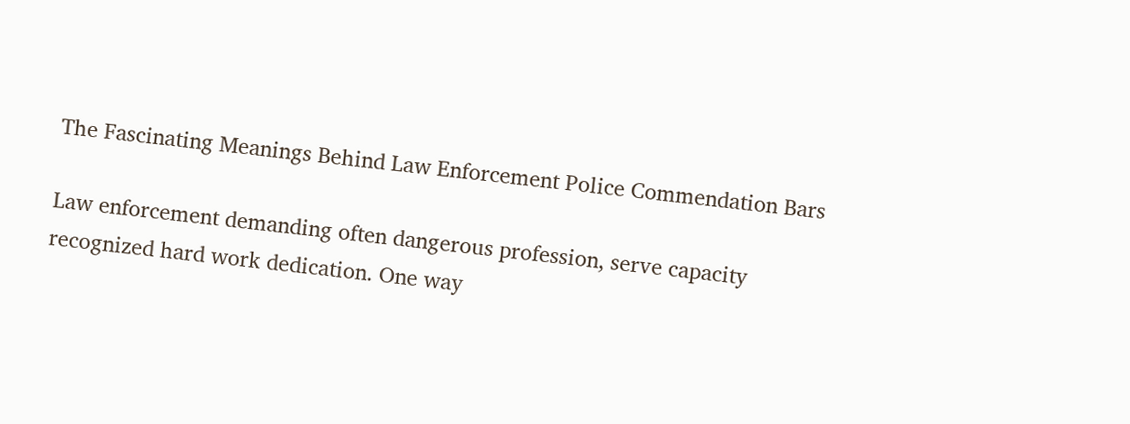The Fascinating Meanings Behind Law Enforcement Police Commendation Bars

Law enforcement demanding often dangerous profession, serve capacity recognized hard work dedication. One way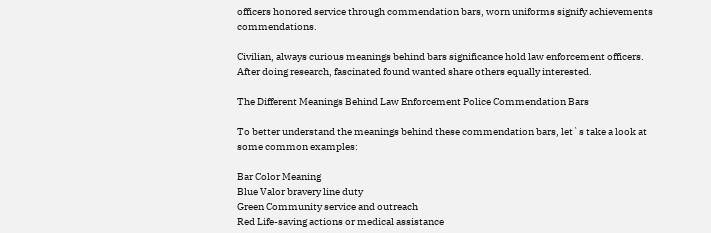officers honored service through commendation bars, worn uniforms signify achievements commendations.

Civilian, always curious meanings behind bars significance hold law enforcement officers. After doing research, fascinated found wanted share others equally interested.

The Different Meanings Behind Law Enforcement Police Commendation Bars

To better understand the meanings behind these commendation bars, let`s take a look at some common examples:

Bar Color Meaning
Blue Valor bravery line duty
Green Community service and outreach
Red Life-saving actions or medical assistance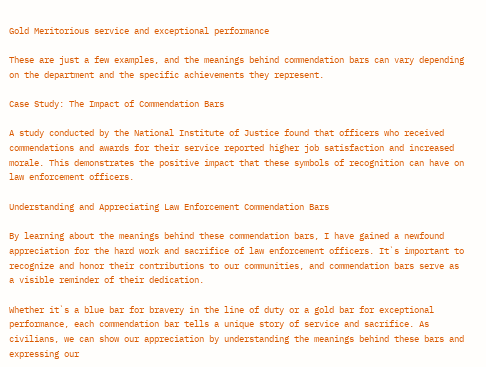Gold Meritorious service and exceptional performance

These are just a few examples, and the meanings behind commendation bars can vary depending on the department and the specific achievements they represent.

Case Study: The Impact of Commendation Bars

A study conducted by the National Institute of Justice found that officers who received commendations and awards for their service reported higher job satisfaction and increased morale. This demonstrates the positive impact that these symbols of recognition can have on law enforcement officers.

Understanding and Appreciating Law Enforcement Commendation Bars

By learning about the meanings behind these commendation bars, I have gained a newfound appreciation for the hard work and sacrifice of law enforcement officers. It`s important to recognize and honor their contributions to our communities, and commendation bars serve as a visible reminder of their dedication.

Whether it`s a blue bar for bravery in the line of duty or a gold bar for exceptional performance, each commendation bar tells a unique story of service and sacrifice. As civilians, we can show our appreciation by understanding the meanings behind these bars and expressing our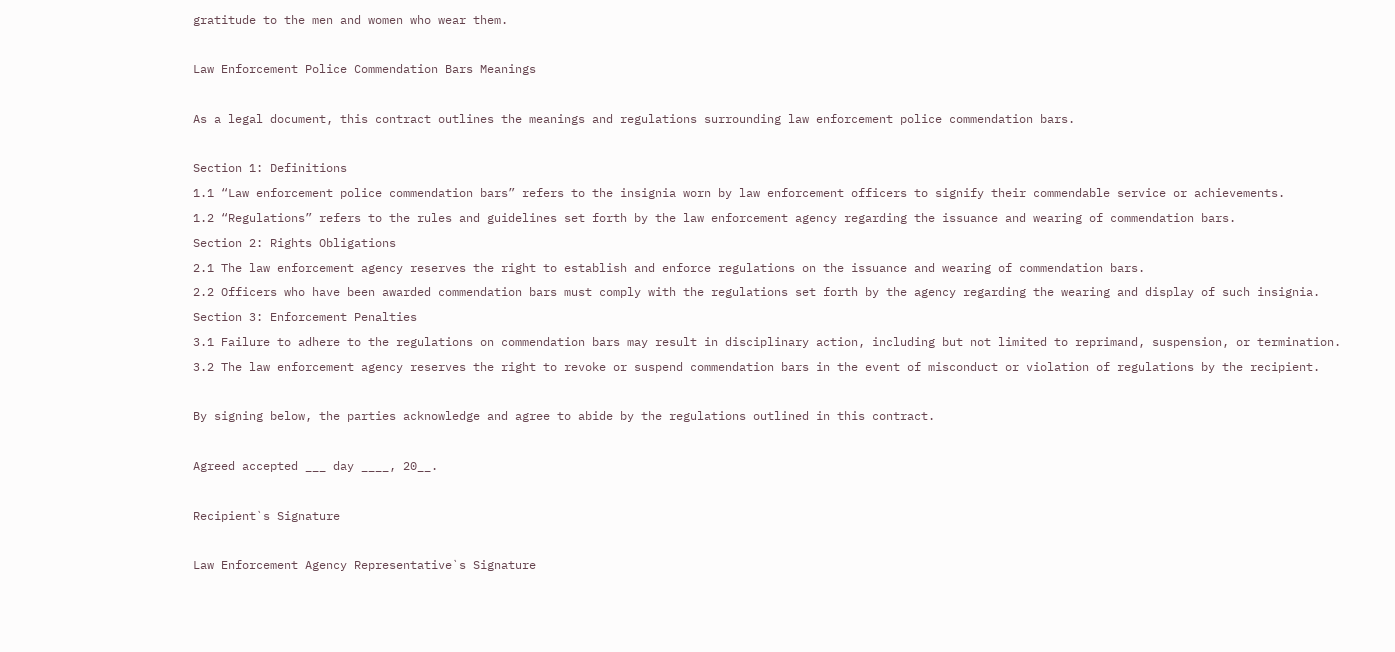gratitude to the men and women who wear them.

Law Enforcement Police Commendation Bars Meanings

As a legal document, this contract outlines the meanings and regulations surrounding law enforcement police commendation bars.

Section 1: Definitions
1.1 “Law enforcement police commendation bars” refers to the insignia worn by law enforcement officers to signify their commendable service or achievements.
1.2 “Regulations” refers to the rules and guidelines set forth by the law enforcement agency regarding the issuance and wearing of commendation bars.
Section 2: Rights Obligations
2.1 The law enforcement agency reserves the right to establish and enforce regulations on the issuance and wearing of commendation bars.
2.2 Officers who have been awarded commendation bars must comply with the regulations set forth by the agency regarding the wearing and display of such insignia.
Section 3: Enforcement Penalties
3.1 Failure to adhere to the regulations on commendation bars may result in disciplinary action, including but not limited to reprimand, suspension, or termination.
3.2 The law enforcement agency reserves the right to revoke or suspend commendation bars in the event of misconduct or violation of regulations by the recipient.

By signing below, the parties acknowledge and agree to abide by the regulations outlined in this contract.

Agreed accepted ___ day ____, 20__.

Recipient`s Signature

Law Enforcement Agency Representative`s Signature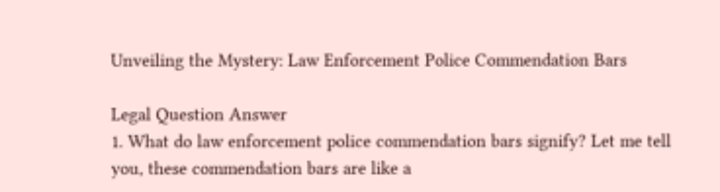Unveiling the Mystery: Law Enforcement Police Commendation Bars

Legal Question Answer
1. What do law enforcement police commendation bars signify? Let me tell you, these commendation bars are like a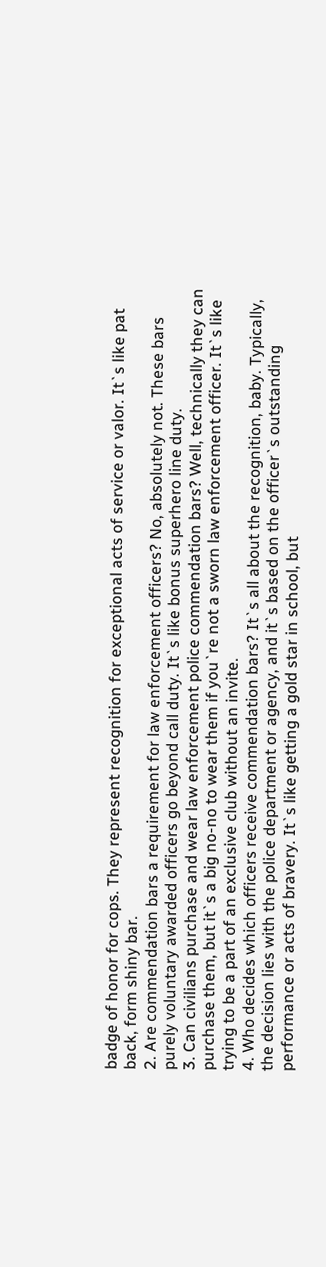badge of honor for cops. They represent recognition for exceptional acts of service or valor. It`s like pat back, form shiny bar.
2. Are commendation bars a requirement for law enforcement officers? No, absolutely not. These bars purely voluntary awarded officers go beyond call duty. It`s like bonus superhero line duty.
3. Can civilians purchase and wear law enforcement police commendation bars? Well, technically they can purchase them, but it`s a big no-no to wear them if you`re not a sworn law enforcement officer. It`s like trying to be a part of an exclusive club without an invite.
4. Who decides which officers receive commendation bars? It`s all about the recognition, baby. Typically, the decision lies with the police department or agency, and it`s based on the officer`s outstanding performance or acts of bravery. It`s like getting a gold star in school, but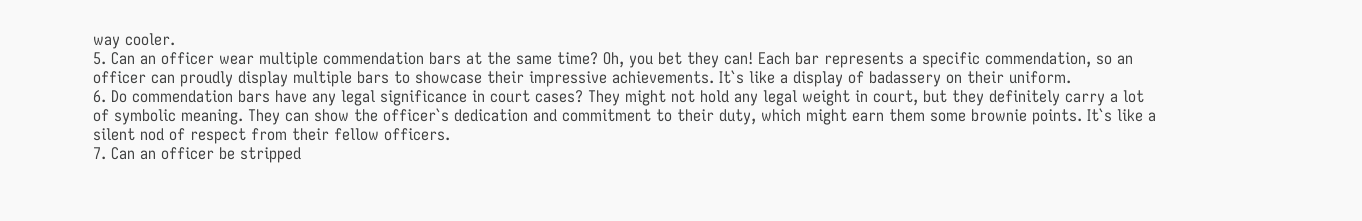way cooler.
5. Can an officer wear multiple commendation bars at the same time? Oh, you bet they can! Each bar represents a specific commendation, so an officer can proudly display multiple bars to showcase their impressive achievements. It`s like a display of badassery on their uniform.
6. Do commendation bars have any legal significance in court cases? They might not hold any legal weight in court, but they definitely carry a lot of symbolic meaning. They can show the officer`s dedication and commitment to their duty, which might earn them some brownie points. It`s like a silent nod of respect from their fellow officers.
7. Can an officer be stripped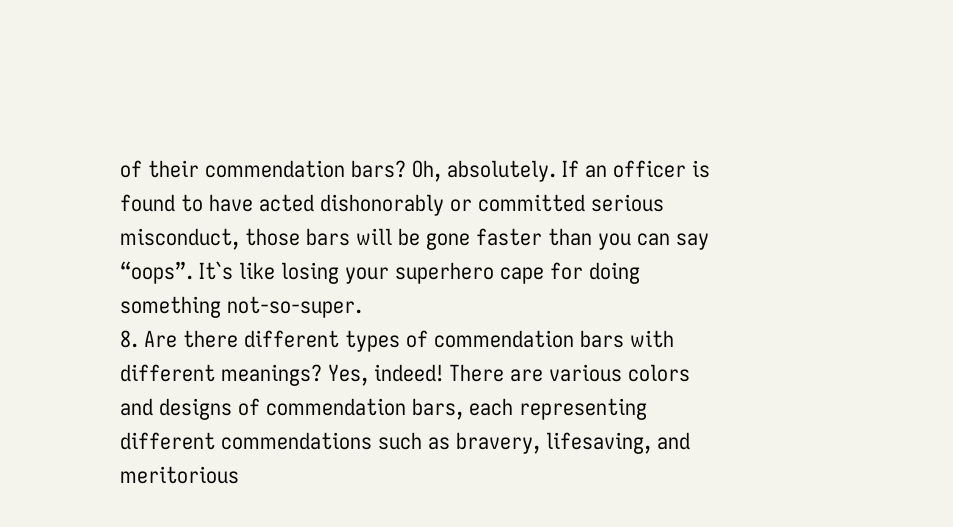of their commendation bars? Oh, absolutely. If an officer is found to have acted dishonorably or committed serious misconduct, those bars will be gone faster than you can say “oops”. It`s like losing your superhero cape for doing something not-so-super.
8. Are there different types of commendation bars with different meanings? Yes, indeed! There are various colors and designs of commendation bars, each representing different commendations such as bravery, lifesaving, and meritorious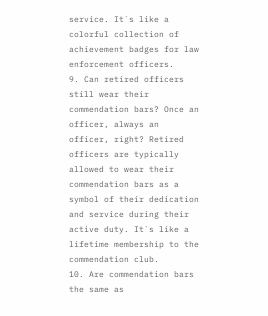service. It`s like a colorful collection of achievement badges for law enforcement officers.
9. Can retired officers still wear their commendation bars? Once an officer, always an officer, right? Retired officers are typically allowed to wear their commendation bars as a symbol of their dedication and service during their active duty. It`s like a lifetime membership to the commendation club.
10. Are commendation bars the same as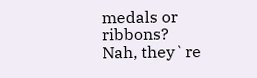medals or ribbons? Nah, they`re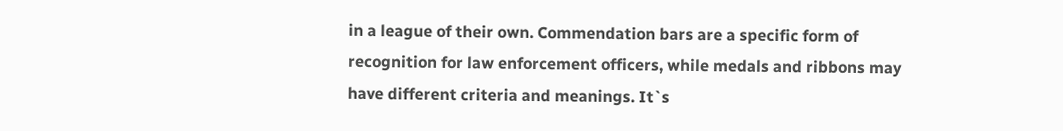in a league of their own. Commendation bars are a specific form of recognition for law enforcement officers, while medals and ribbons may have different criteria and meanings. It`s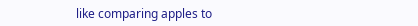like comparing apples to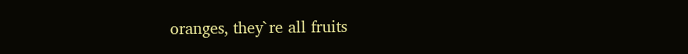oranges, they`re all fruits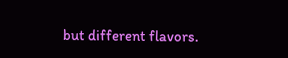but different flavors.